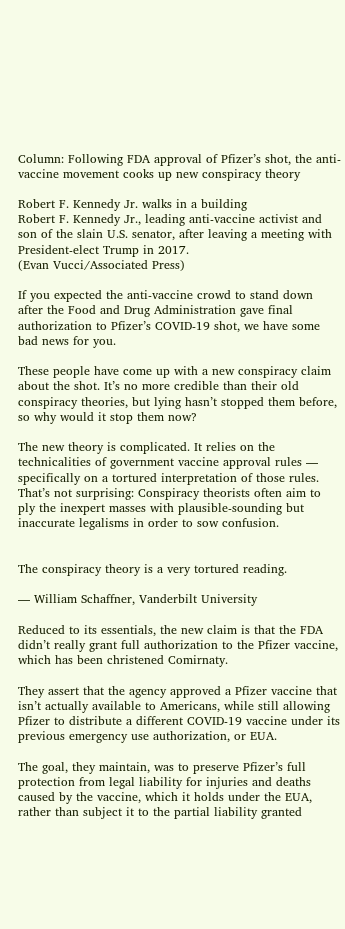Column: Following FDA approval of Pfizer’s shot, the anti-vaccine movement cooks up new conspiracy theory

Robert F. Kennedy Jr. walks in a building
Robert F. Kennedy Jr., leading anti-vaccine activist and son of the slain U.S. senator, after leaving a meeting with President-elect Trump in 2017.
(Evan Vucci/Associated Press)

If you expected the anti-vaccine crowd to stand down after the Food and Drug Administration gave final authorization to Pfizer’s COVID-19 shot, we have some bad news for you.

These people have come up with a new conspiracy claim about the shot. It’s no more credible than their old conspiracy theories, but lying hasn’t stopped them before, so why would it stop them now?

The new theory is complicated. It relies on the technicalities of government vaccine approval rules — specifically on a tortured interpretation of those rules. That’s not surprising: Conspiracy theorists often aim to ply the inexpert masses with plausible-sounding but inaccurate legalisms in order to sow confusion.


The conspiracy theory is a very tortured reading.

— William Schaffner, Vanderbilt University

Reduced to its essentials, the new claim is that the FDA didn’t really grant full authorization to the Pfizer vaccine, which has been christened Comirnaty.

They assert that the agency approved a Pfizer vaccine that isn’t actually available to Americans, while still allowing Pfizer to distribute a different COVID-19 vaccine under its previous emergency use authorization, or EUA.

The goal, they maintain, was to preserve Pfizer’s full protection from legal liability for injuries and deaths caused by the vaccine, which it holds under the EUA, rather than subject it to the partial liability granted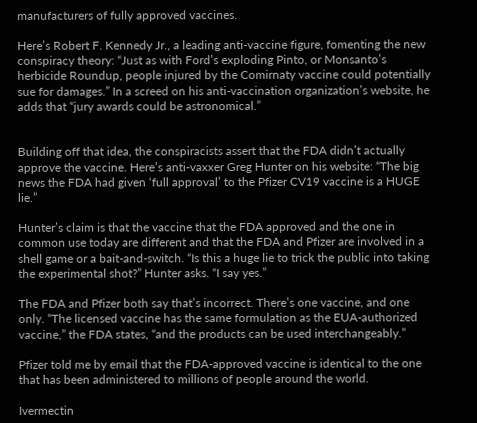manufacturers of fully approved vaccines.

Here’s Robert F. Kennedy Jr., a leading anti-vaccine figure, fomenting the new conspiracy theory: “Just as with Ford’s exploding Pinto, or Monsanto’s herbicide Roundup, people injured by the Comirnaty vaccine could potentially sue for damages.” In a screed on his anti-vaccination organization’s website, he adds that “jury awards could be astronomical.”


Building off that idea, the conspiracists assert that the FDA didn’t actually approve the vaccine. Here’s anti-vaxxer Greg Hunter on his website: “The big news the FDA had given ‘full approval’ to the Pfizer CV19 vaccine is a HUGE lie.”

Hunter’s claim is that the vaccine that the FDA approved and the one in common use today are different and that the FDA and Pfizer are involved in a shell game or a bait-and-switch. “Is this a huge lie to trick the public into taking the experimental shot?” Hunter asks. “I say yes.”

The FDA and Pfizer both say that’s incorrect. There’s one vaccine, and one only. “The licensed vaccine has the same formulation as the EUA-authorized vaccine,” the FDA states, “and the products can be used interchangeably.”

Pfizer told me by email that the FDA-approved vaccine is identical to the one that has been administered to millions of people around the world.

Ivermectin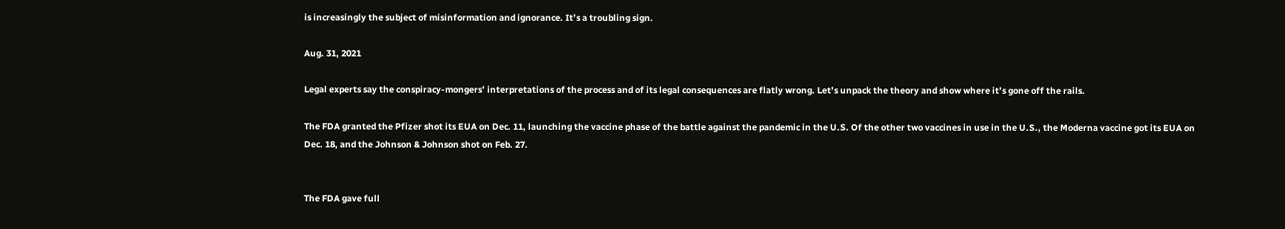is increasingly the subject of misinformation and ignorance. It’s a troubling sign.

Aug. 31, 2021

Legal experts say the conspiracy-mongers’ interpretations of the process and of its legal consequences are flatly wrong. Let’s unpack the theory and show where it’s gone off the rails.

The FDA granted the Pfizer shot its EUA on Dec. 11, launching the vaccine phase of the battle against the pandemic in the U.S. Of the other two vaccines in use in the U.S., the Moderna vaccine got its EUA on Dec. 18, and the Johnson & Johnson shot on Feb. 27.


The FDA gave full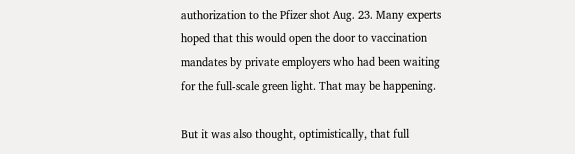authorization to the Pfizer shot Aug. 23. Many experts hoped that this would open the door to vaccination mandates by private employers who had been waiting for the full-scale green light. That may be happening.

But it was also thought, optimistically, that full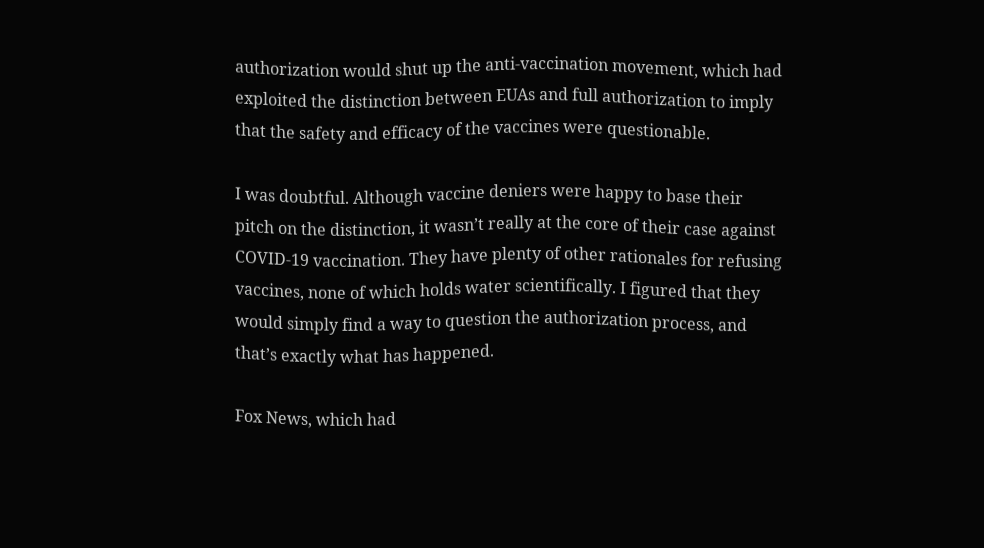authorization would shut up the anti-vaccination movement, which had exploited the distinction between EUAs and full authorization to imply that the safety and efficacy of the vaccines were questionable.

I was doubtful. Although vaccine deniers were happy to base their pitch on the distinction, it wasn’t really at the core of their case against COVID-19 vaccination. They have plenty of other rationales for refusing vaccines, none of which holds water scientifically. I figured that they would simply find a way to question the authorization process, and that’s exactly what has happened.

Fox News, which had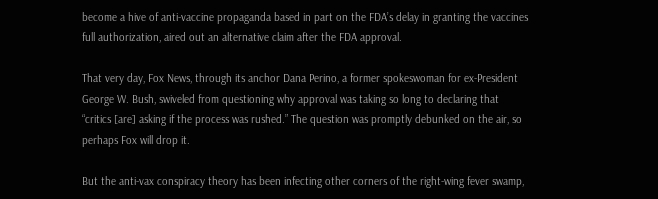become a hive of anti-vaccine propaganda based in part on the FDA’s delay in granting the vaccines full authorization, aired out an alternative claim after the FDA approval.

That very day, Fox News, through its anchor Dana Perino, a former spokeswoman for ex-President George W. Bush, swiveled from questioning why approval was taking so long to declaring that “critics [are] asking if the process was rushed.” The question was promptly debunked on the air, so perhaps Fox will drop it.

But the anti-vax conspiracy theory has been infecting other corners of the right-wing fever swamp,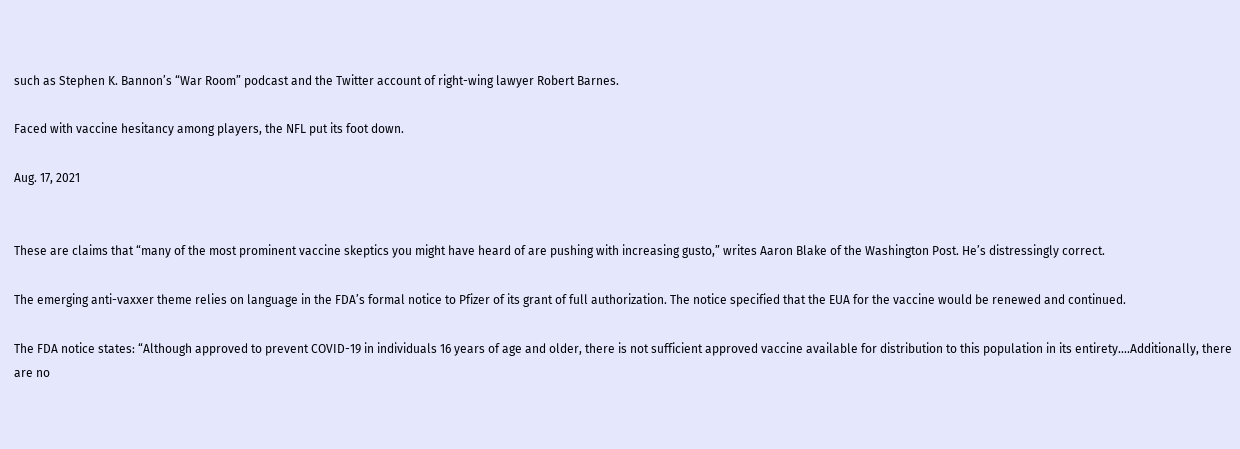such as Stephen K. Bannon’s “War Room” podcast and the Twitter account of right-wing lawyer Robert Barnes.

Faced with vaccine hesitancy among players, the NFL put its foot down.

Aug. 17, 2021


These are claims that “many of the most prominent vaccine skeptics you might have heard of are pushing with increasing gusto,” writes Aaron Blake of the Washington Post. He’s distressingly correct.

The emerging anti-vaxxer theme relies on language in the FDA’s formal notice to Pfizer of its grant of full authorization. The notice specified that the EUA for the vaccine would be renewed and continued.

The FDA notice states: “Although approved to prevent COVID-19 in individuals 16 years of age and older, there is not sufficient approved vaccine available for distribution to this population in its entirety....Additionally, there are no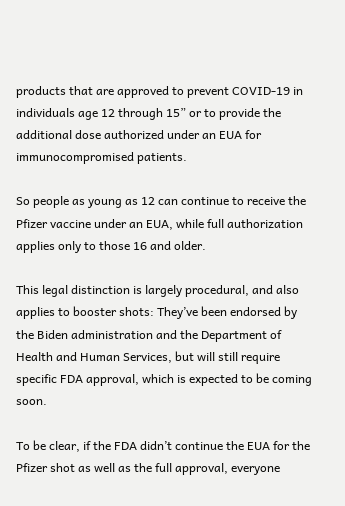products that are approved to prevent COVID-19 in individuals age 12 through 15” or to provide the additional dose authorized under an EUA for immunocompromised patients.

So people as young as 12 can continue to receive the Pfizer vaccine under an EUA, while full authorization applies only to those 16 and older.

This legal distinction is largely procedural, and also applies to booster shots: They’ve been endorsed by the Biden administration and the Department of Health and Human Services, but will still require specific FDA approval, which is expected to be coming soon.

To be clear, if the FDA didn’t continue the EUA for the Pfizer shot as well as the full approval, everyone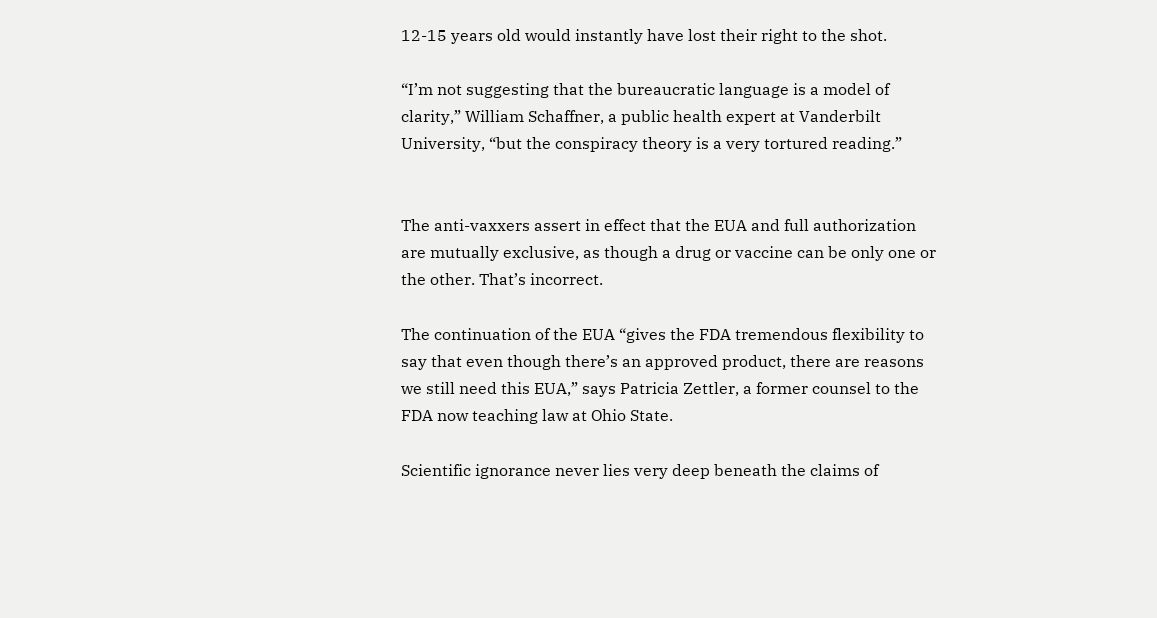12-15 years old would instantly have lost their right to the shot.

“I’m not suggesting that the bureaucratic language is a model of clarity,” William Schaffner, a public health expert at Vanderbilt University, “but the conspiracy theory is a very tortured reading.”


The anti-vaxxers assert in effect that the EUA and full authorization are mutually exclusive, as though a drug or vaccine can be only one or the other. That’s incorrect.

The continuation of the EUA “gives the FDA tremendous flexibility to say that even though there’s an approved product, there are reasons we still need this EUA,” says Patricia Zettler, a former counsel to the FDA now teaching law at Ohio State.

Scientific ignorance never lies very deep beneath the claims of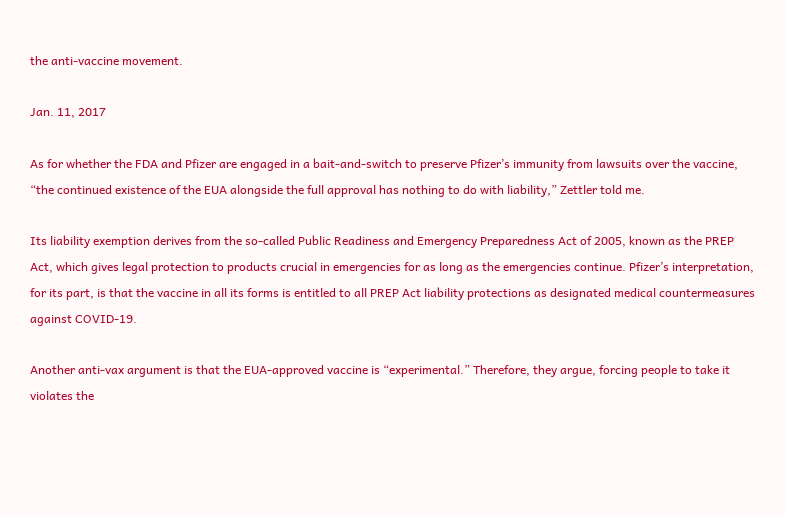the anti-vaccine movement.

Jan. 11, 2017

As for whether the FDA and Pfizer are engaged in a bait-and-switch to preserve Pfizer’s immunity from lawsuits over the vaccine, “the continued existence of the EUA alongside the full approval has nothing to do with liability,” Zettler told me.

Its liability exemption derives from the so-called Public Readiness and Emergency Preparedness Act of 2005, known as the PREP Act, which gives legal protection to products crucial in emergencies for as long as the emergencies continue. Pfizer’s interpretation, for its part, is that the vaccine in all its forms is entitled to all PREP Act liability protections as designated medical countermeasures against COVID-19.

Another anti-vax argument is that the EUA-approved vaccine is “experimental.” Therefore, they argue, forcing people to take it violates the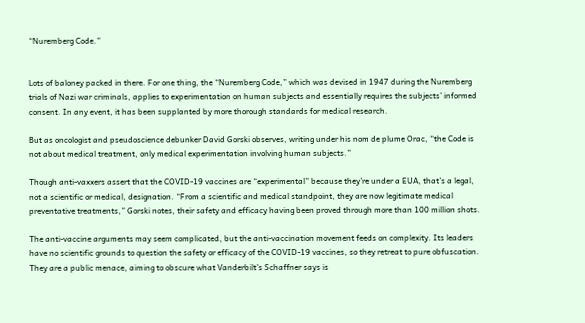“Nuremberg Code.”


Lots of baloney packed in there. For one thing, the “Nuremberg Code,” which was devised in 1947 during the Nuremberg trials of Nazi war criminals, applies to experimentation on human subjects and essentially requires the subjects’ informed consent. In any event, it has been supplanted by more thorough standards for medical research.

But as oncologist and pseudoscience debunker David Gorski observes, writing under his nom de plume Orac, “the Code is not about medical treatment, only medical experimentation involving human subjects.”

Though anti-vaxxers assert that the COVID-19 vaccines are “experimental” because they’re under a EUA, that’s a legal, not a scientific or medical, designation. “From a scientific and medical standpoint, they are now legitimate medical preventative treatments,” Gorski notes, their safety and efficacy having been proved through more than 100 million shots.

The anti-vaccine arguments may seem complicated, but the anti-vaccination movement feeds on complexity. Its leaders have no scientific grounds to question the safety or efficacy of the COVID-19 vaccines, so they retreat to pure obfuscation. They are a public menace, aiming to obscure what Vanderbilt’s Schaffner says is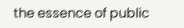the essence of public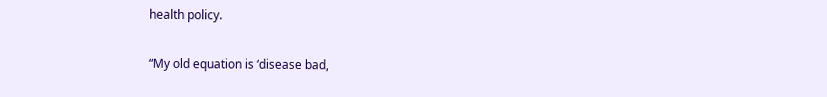health policy.

“My old equation is ‘disease bad,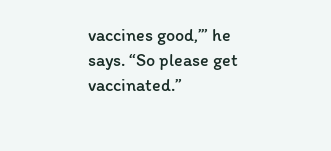vaccines good,’” he says. “So please get vaccinated.”